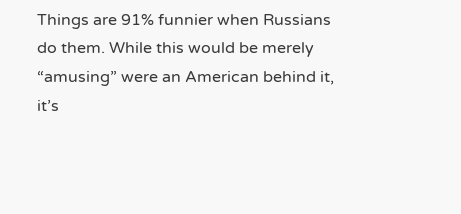Things are 91% funnier when Russians do them. While this would be merely “amusing” were an American behind it, it’s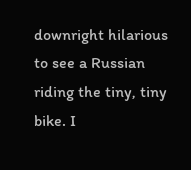downright hilarious to see a Russian riding the tiny, tiny bike. I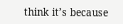think it’s because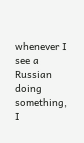whenever I see a Russian doing something, I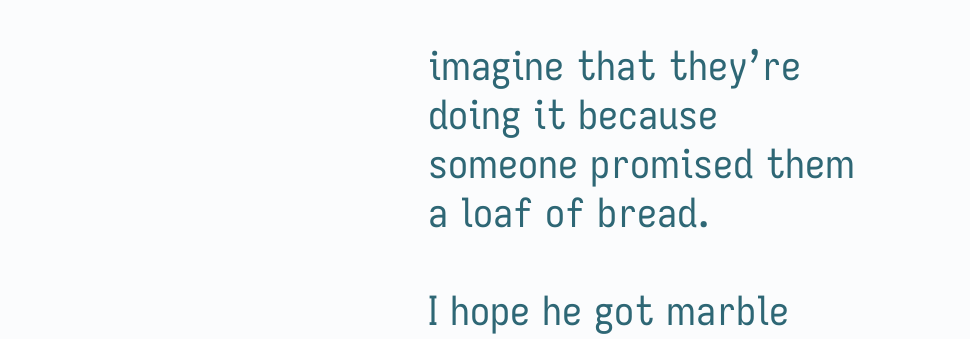imagine that they’re doing it because someone promised them a loaf of bread.

I hope he got marble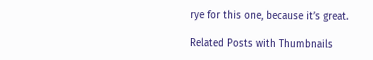rye for this one, because it’s great.

Related Posts with Thumbnails